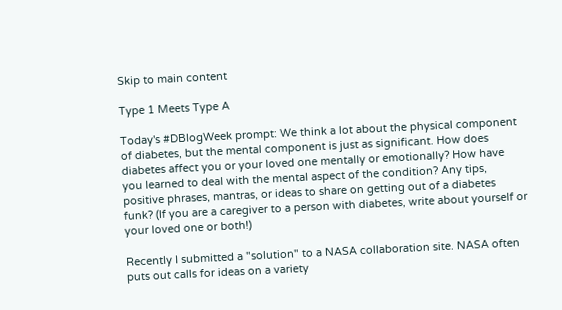Skip to main content

Type 1 Meets Type A

Today's #DBlogWeek prompt: We think a lot about the physical component of diabetes, but the mental component is just as significant. How does diabetes affect you or your loved one mentally or emotionally? How have you learned to deal with the mental aspect of the condition? Any tips, positive phrases, mantras, or ideas to share on getting out of a diabetes funk? (If you are a caregiver to a person with diabetes, write about yourself or your loved one or both!)

Recently I submitted a "solution" to a NASA collaboration site. NASA often puts out calls for ideas on a variety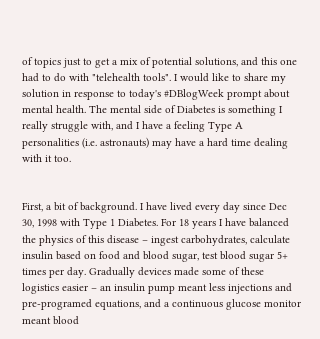of topics just to get a mix of potential solutions, and this one had to do with "telehealth tools". I would like to share my solution in response to today's #DBlogWeek prompt about mental health. The mental side of Diabetes is something I really struggle with, and I have a feeling Type A personalities (i.e. astronauts) may have a hard time dealing with it too.


First, a bit of background. I have lived every day since Dec 30, 1998 with Type 1 Diabetes. For 18 years I have balanced the physics of this disease – ingest carbohydrates, calculate insulin based on food and blood sugar, test blood sugar 5+ times per day. Gradually devices made some of these logistics easier – an insulin pump meant less injections and pre-programed equations, and a continuous glucose monitor meant blood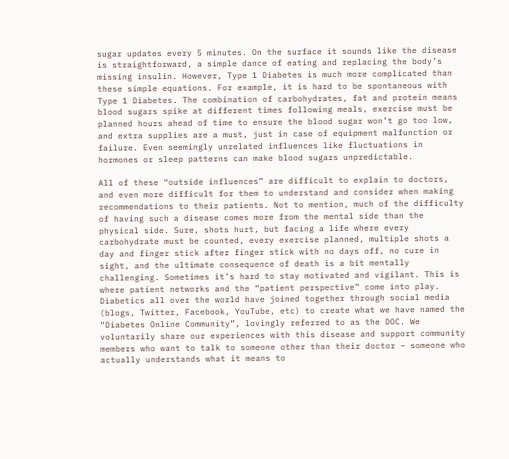sugar updates every 5 minutes. On the surface it sounds like the disease is straightforward, a simple dance of eating and replacing the body’s missing insulin. However, Type 1 Diabetes is much more complicated than these simple equations. For example, it is hard to be spontaneous with Type 1 Diabetes. The combination of carbohydrates, fat and protein means blood sugars spike at different times following meals, exercise must be planned hours ahead of time to ensure the blood sugar won’t go too low, and extra supplies are a must, just in case of equipment malfunction or failure. Even seemingly unrelated influences like fluctuations in hormones or sleep patterns can make blood sugars unpredictable.

All of these “outside influences” are difficult to explain to doctors, and even more difficult for them to understand and consider when making recommendations to their patients. Not to mention, much of the difficulty of having such a disease comes more from the mental side than the physical side. Sure, shots hurt, but facing a life where every carbohydrate must be counted, every exercise planned, multiple shots a day and finger stick after finger stick with no days off, no cure in sight, and the ultimate consequence of death is a bit mentally challenging. Sometimes it’s hard to stay motivated and vigilant. This is where patient networks and the “patient perspective” come into play. Diabetics all over the world have joined together through social media (blogs, Twitter, Facebook, YouTube, etc) to create what we have named the “Diabetes Online Community”, lovingly referred to as the DOC. We voluntarily share our experiences with this disease and support community members who want to talk to someone other than their doctor – someone who actually understands what it means to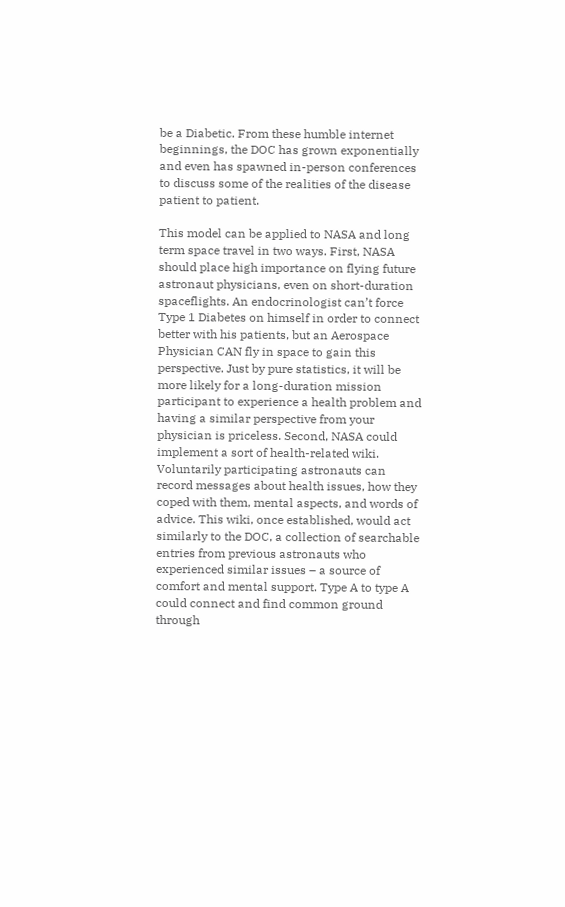be a Diabetic. From these humble internet beginnings, the DOC has grown exponentially and even has spawned in-person conferences to discuss some of the realities of the disease patient to patient.

This model can be applied to NASA and long term space travel in two ways. First, NASA should place high importance on flying future astronaut physicians, even on short-duration spaceflights. An endocrinologist can’t force Type 1 Diabetes on himself in order to connect better with his patients, but an Aerospace Physician CAN fly in space to gain this perspective. Just by pure statistics, it will be more likely for a long-duration mission participant to experience a health problem and having a similar perspective from your physician is priceless. Second, NASA could implement a sort of health-related wiki. Voluntarily participating astronauts can record messages about health issues, how they coped with them, mental aspects, and words of advice. This wiki, once established, would act similarly to the DOC, a collection of searchable entries from previous astronauts who experienced similar issues – a source of comfort and mental support. Type A to type A could connect and find common ground through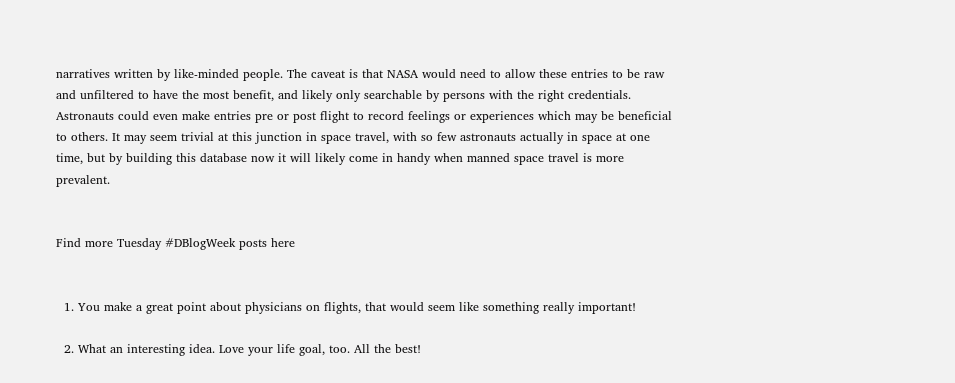narratives written by like-minded people. The caveat is that NASA would need to allow these entries to be raw and unfiltered to have the most benefit, and likely only searchable by persons with the right credentials. Astronauts could even make entries pre or post flight to record feelings or experiences which may be beneficial to others. It may seem trivial at this junction in space travel, with so few astronauts actually in space at one time, but by building this database now it will likely come in handy when manned space travel is more prevalent.


Find more Tuesday #DBlogWeek posts here


  1. You make a great point about physicians on flights, that would seem like something really important!

  2. What an interesting idea. Love your life goal, too. All the best!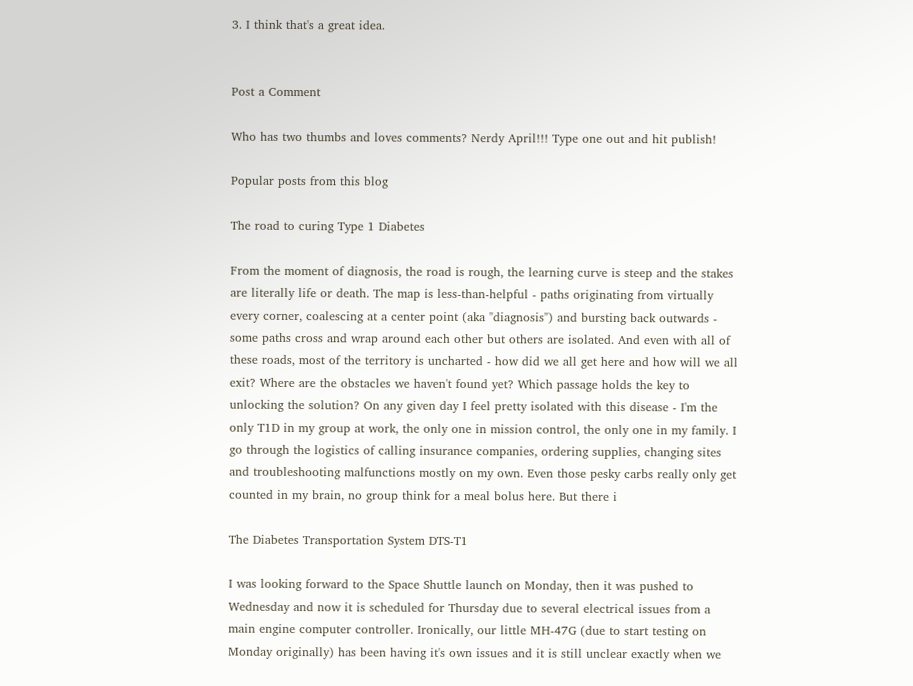3. I think that's a great idea.


Post a Comment

Who has two thumbs and loves comments? Nerdy April!!! Type one out and hit publish!

Popular posts from this blog

The road to curing Type 1 Diabetes

From the moment of diagnosis, the road is rough, the learning curve is steep and the stakes are literally life or death. The map is less-than-helpful - paths originating from virtually every corner, coalescing at a center point (aka "diagnosis") and bursting back outwards - some paths cross and wrap around each other but others are isolated. And even with all of these roads, most of the territory is uncharted - how did we all get here and how will we all exit? Where are the obstacles we haven't found yet? Which passage holds the key to unlocking the solution? On any given day I feel pretty isolated with this disease - I'm the only T1D in my group at work, the only one in mission control, the only one in my family. I go through the logistics of calling insurance companies, ordering supplies, changing sites and troubleshooting malfunctions mostly on my own. Even those pesky carbs really only get counted in my brain, no group think for a meal bolus here. But there i

The Diabetes Transportation System DTS-T1

I was looking forward to the Space Shuttle launch on Monday, then it was pushed to Wednesday and now it is scheduled for Thursday due to several electrical issues from a main engine computer controller. Ironically, our little MH-47G (due to start testing on Monday originally) has been having it's own issues and it is still unclear exactly when we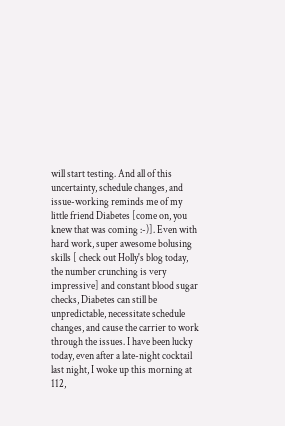will start testing. And all of this uncertainty, schedule changes, and issue-working reminds me of my little friend Diabetes [come on, you knew that was coming :-)]. Even with hard work, super awesome bolusing skills [ check out Holly's blog today, the number crunching is very impressive] and constant blood sugar checks, Diabetes can still be unpredictable, necessitate schedule changes, and cause the carrier to work through the issues. I have been lucky today, even after a late-night cocktail last night, I woke up this morning at 112,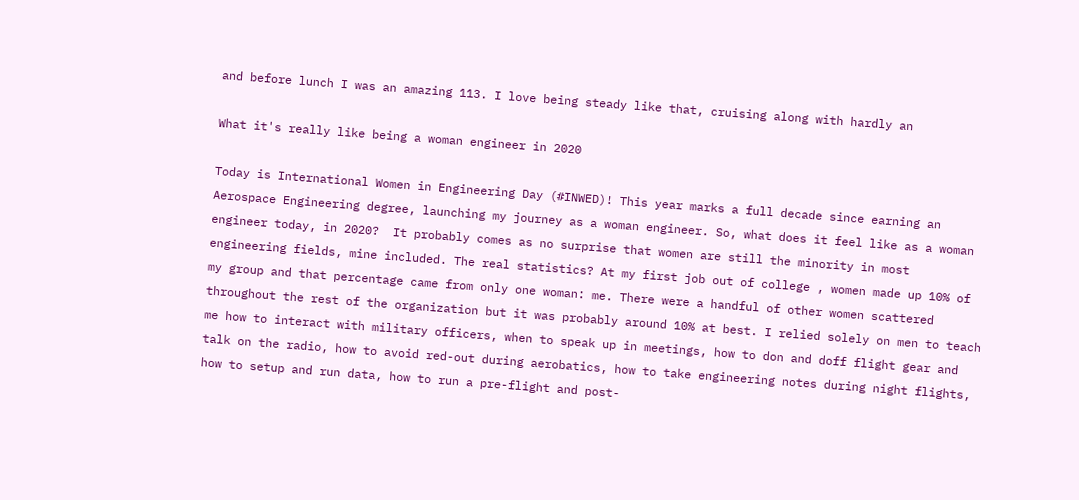and before lunch I was an amazing 113. I love being steady like that, cruising along with hardly an

What it's really like being a woman engineer in 2020

Today is International Women in Engineering Day (#INWED)! This year marks a full decade since earning an Aerospace Engineering degree, launching my journey as a woman engineer. So, what does it feel like as a woman engineer today, in 2020?  It probably comes as no surprise that women are still the minority in most engineering fields, mine included. The real statistics? At my first job out of college , women made up 10% of my group and that percentage came from only one woman: me. There were a handful of other women scattered throughout the rest of the organization but it was probably around 10% at best. I relied solely on men to teach me how to interact with military officers, when to speak up in meetings, how to don and doff flight gear and talk on the radio, how to avoid red-out during aerobatics, how to take engineering notes during night flights, how to setup and run data, how to run a pre-flight and post-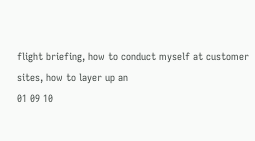flight briefing, how to conduct myself at customer sites, how to layer up an
01 09 10